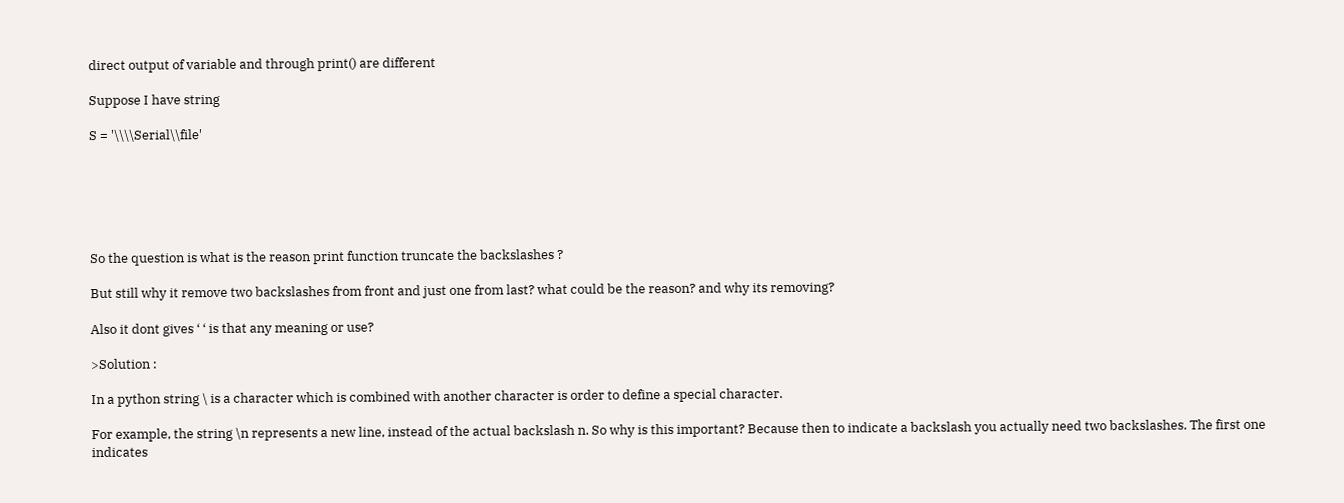direct output of variable and through print() are different

Suppose I have string

S = '\\\\Serial\\file'






So the question is what is the reason print function truncate the backslashes ?

But still why it remove two backslashes from front and just one from last? what could be the reason? and why its removing?

Also it dont gives ‘ ‘ is that any meaning or use?

>Solution :

In a python string \ is a character which is combined with another character is order to define a special character.

For example, the string \n represents a new line, instead of the actual backslash n. So why is this important? Because then to indicate a backslash you actually need two backslashes. The first one indicates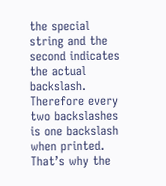the special string and the second indicates the actual backslash. Therefore every two backslashes is one backslash when printed. That’s why the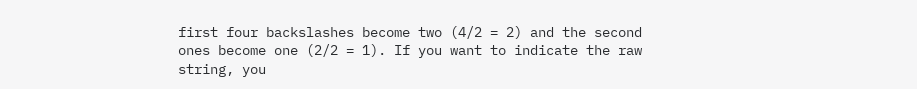first four backslashes become two (4/2 = 2) and the second ones become one (2/2 = 1). If you want to indicate the raw string, you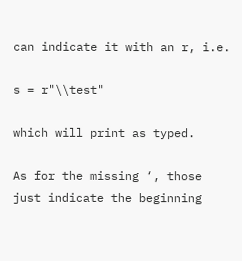can indicate it with an r, i.e.

s = r"\\test"

which will print as typed.

As for the missing ‘, those just indicate the beginning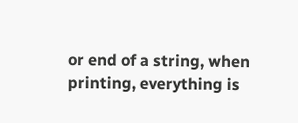or end of a string, when printing, everything is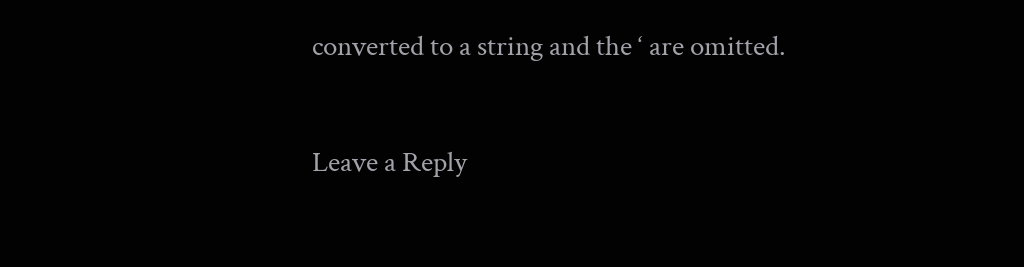converted to a string and the ‘ are omitted.

Leave a Reply